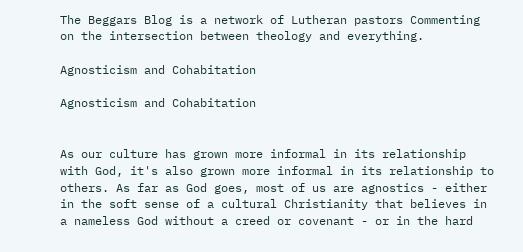The Beggars Blog is a network of Lutheran pastors Commenting on the intersection between theology and everything.

Agnosticism and Cohabitation

Agnosticism and Cohabitation


As our culture has grown more informal in its relationship with God, it's also grown more informal in its relationship to others. As far as God goes, most of us are agnostics - either in the soft sense of a cultural Christianity that believes in a nameless God without a creed or covenant - or in the hard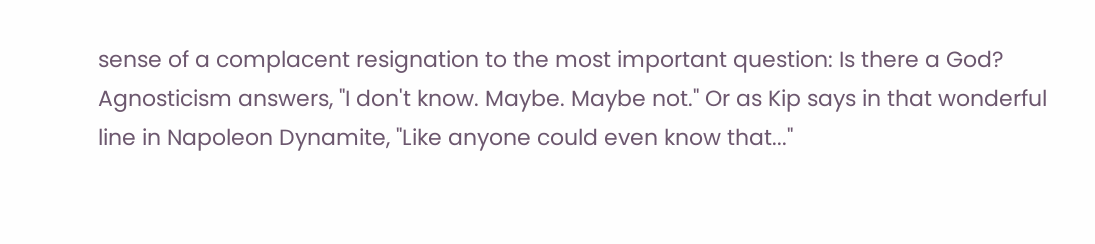sense of a complacent resignation to the most important question: Is there a God? Agnosticism answers, "I don't know. Maybe. Maybe not." Or as Kip says in that wonderful line in Napoleon Dynamite, "Like anyone could even know that..."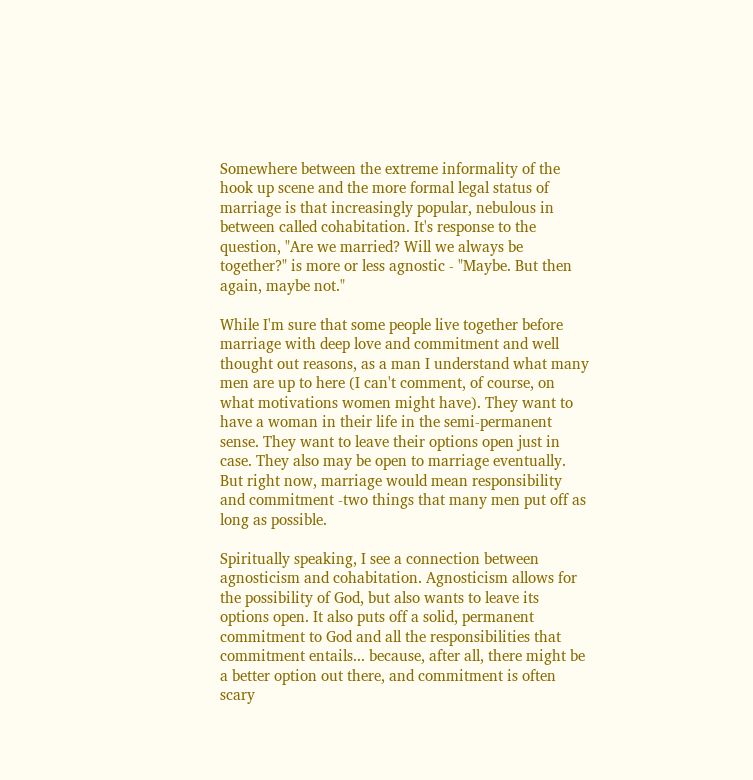Somewhere between the extreme informality of the hook up scene and the more formal legal status of marriage is that increasingly popular, nebulous in between called cohabitation. It's response to the question, "Are we married? Will we always be together?" is more or less agnostic - "Maybe. But then again, maybe not."

While I'm sure that some people live together before marriage with deep love and commitment and well thought out reasons, as a man I understand what many men are up to here (I can't comment, of course, on what motivations women might have). They want to have a woman in their life in the semi-permanent sense. They want to leave their options open just in case. They also may be open to marriage eventually. But right now, marriage would mean responsibility and commitment -two things that many men put off as long as possible.

Spiritually speaking, I see a connection between agnosticism and cohabitation. Agnosticism allows for the possibility of God, but also wants to leave its options open. It also puts off a solid, permanent commitment to God and all the responsibilities that commitment entails... because, after all, there might be a better option out there, and commitment is often scary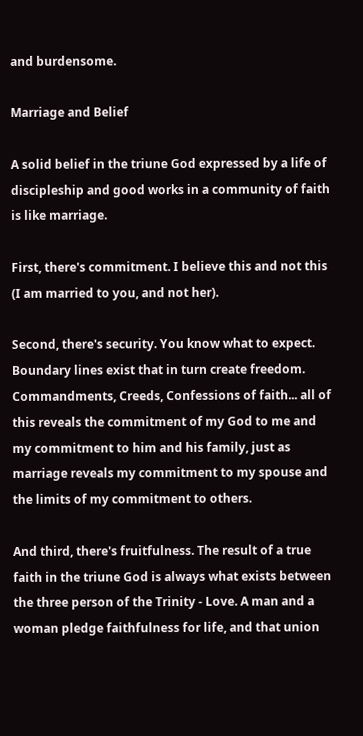and burdensome.

Marriage and Belief

A solid belief in the triune God expressed by a life of discipleship and good works in a community of faith is like marriage.

First, there's commitment. I believe this and not this (I am married to you, and not her).

Second, there's security. You know what to expect. Boundary lines exist that in turn create freedom. Commandments, Creeds, Confessions of faith... all of this reveals the commitment of my God to me and my commitment to him and his family, just as marriage reveals my commitment to my spouse and the limits of my commitment to others.

And third, there's fruitfulness. The result of a true faith in the triune God is always what exists between the three person of the Trinity - Love. A man and a woman pledge faithfulness for life, and that union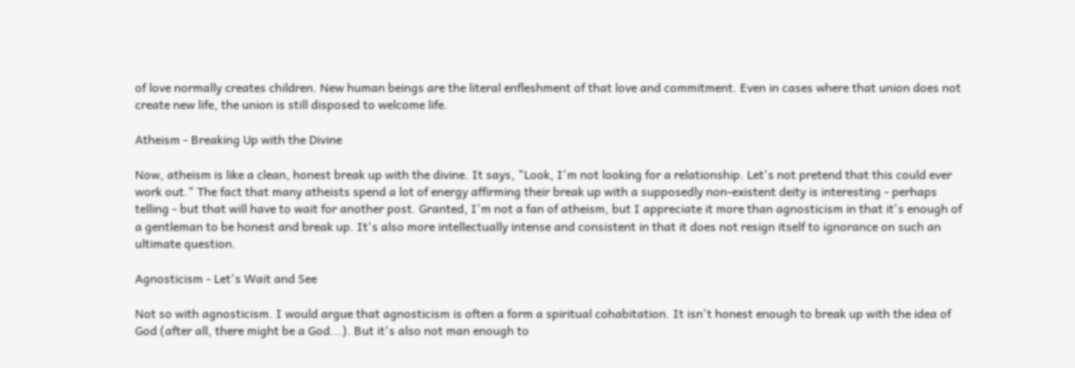of love normally creates children. New human beings are the literal enfleshment of that love and commitment. Even in cases where that union does not create new life, the union is still disposed to welcome life.

Atheism - Breaking Up with the Divine

Now, atheism is like a clean, honest break up with the divine. It says, "Look, I'm not looking for a relationship. Let's not pretend that this could ever work out." The fact that many atheists spend a lot of energy affirming their break up with a supposedly non-existent deity is interesting - perhaps telling - but that will have to wait for another post. Granted, I'm not a fan of atheism, but I appreciate it more than agnosticism in that it's enough of a gentleman to be honest and break up. It's also more intellectually intense and consistent in that it does not resign itself to ignorance on such an ultimate question.

Agnosticism - Let's Wait and See

Not so with agnosticism. I would argue that agnosticism is often a form a spiritual cohabitation. It isn't honest enough to break up with the idea of God (after all, there might be a God...). But it's also not man enough to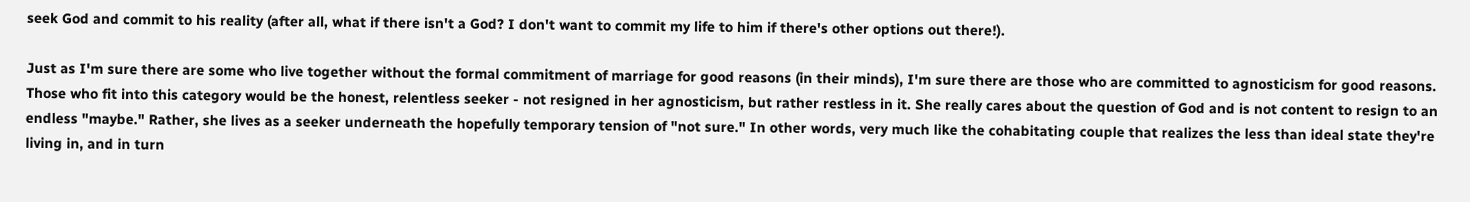seek God and commit to his reality (after all, what if there isn't a God? I don't want to commit my life to him if there's other options out there!).

Just as I'm sure there are some who live together without the formal commitment of marriage for good reasons (in their minds), I'm sure there are those who are committed to agnosticism for good reasons. Those who fit into this category would be the honest, relentless seeker - not resigned in her agnosticism, but rather restless in it. She really cares about the question of God and is not content to resign to an endless "maybe." Rather, she lives as a seeker underneath the hopefully temporary tension of "not sure." In other words, very much like the cohabitating couple that realizes the less than ideal state they're living in, and in turn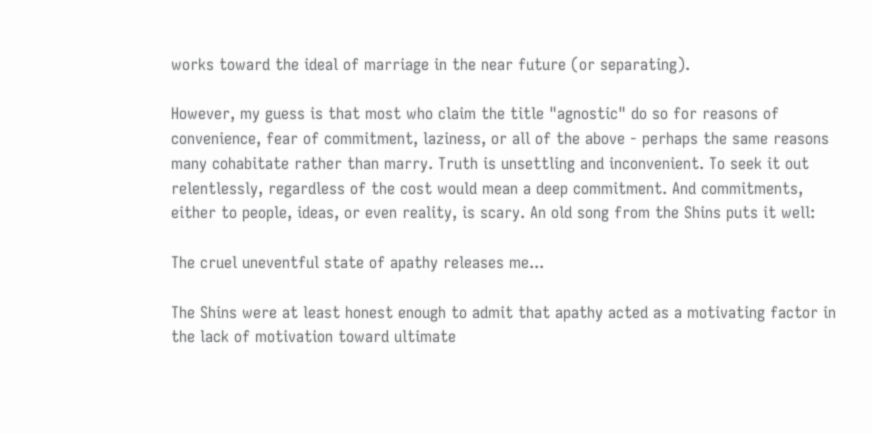works toward the ideal of marriage in the near future (or separating).

However, my guess is that most who claim the title "agnostic" do so for reasons of convenience, fear of commitment, laziness, or all of the above - perhaps the same reasons many cohabitate rather than marry. Truth is unsettling and inconvenient. To seek it out relentlessly, regardless of the cost would mean a deep commitment. And commitments, either to people, ideas, or even reality, is scary. An old song from the Shins puts it well:

The cruel uneventful state of apathy releases me...

The Shins were at least honest enough to admit that apathy acted as a motivating factor in the lack of motivation toward ultimate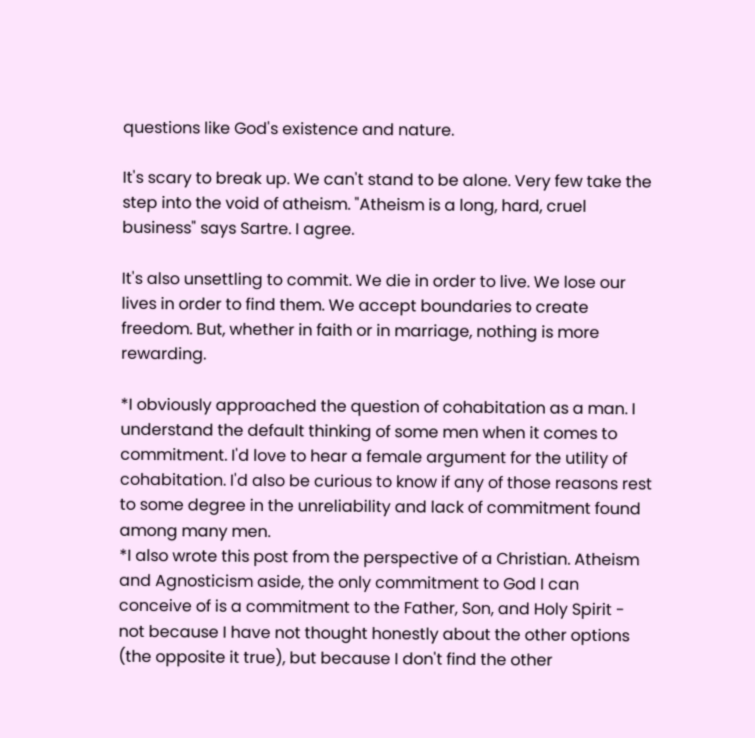questions like God's existence and nature.

It's scary to break up. We can't stand to be alone. Very few take the step into the void of atheism. "Atheism is a long, hard, cruel business" says Sartre. I agree.

It's also unsettling to commit. We die in order to live. We lose our lives in order to find them. We accept boundaries to create freedom. But, whether in faith or in marriage, nothing is more rewarding.

*I obviously approached the question of cohabitation as a man. I understand the default thinking of some men when it comes to commitment. I'd love to hear a female argument for the utility of cohabitation. I'd also be curious to know if any of those reasons rest to some degree in the unreliability and lack of commitment found among many men.
*I also wrote this post from the perspective of a Christian. Atheism and Agnosticism aside, the only commitment to God I can conceive of is a commitment to the Father, Son, and Holy Spirit - not because I have not thought honestly about the other options (the opposite it true), but because I don't find the other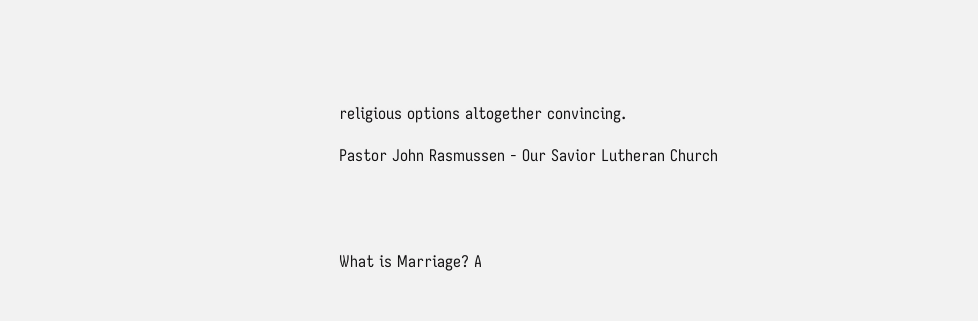religious options altogether convincing.

Pastor John Rasmussen - Our Savior Lutheran Church




What is Marriage? A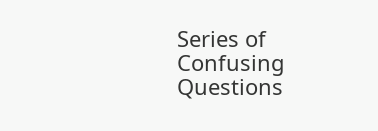Series of Confusing Questions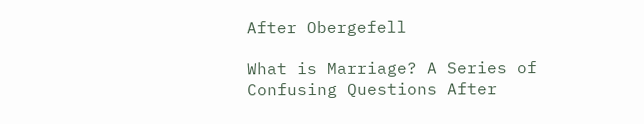After Obergefell

What is Marriage? A Series of Confusing Questions After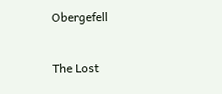Obergefell

The Lost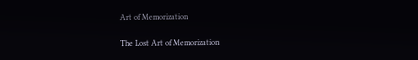Art of Memorization

The Lost Art of Memorization